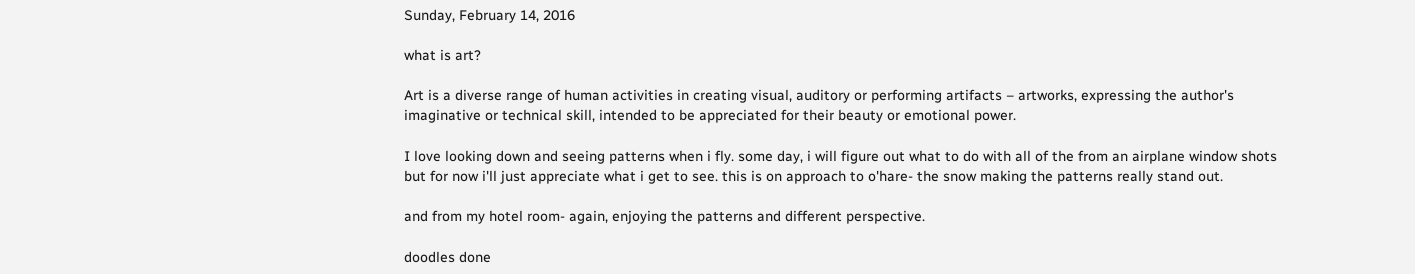Sunday, February 14, 2016

what is art?

Art is a diverse range of human activities in creating visual, auditory or performing artifacts – artworks, expressing the author's imaginative or technical skill, intended to be appreciated for their beauty or emotional power.

I love looking down and seeing patterns when i fly. some day, i will figure out what to do with all of the from an airplane window shots but for now i'll just appreciate what i get to see. this is on approach to o'hare- the snow making the patterns really stand out.

and from my hotel room- again, enjoying the patterns and different perspective.

doodles done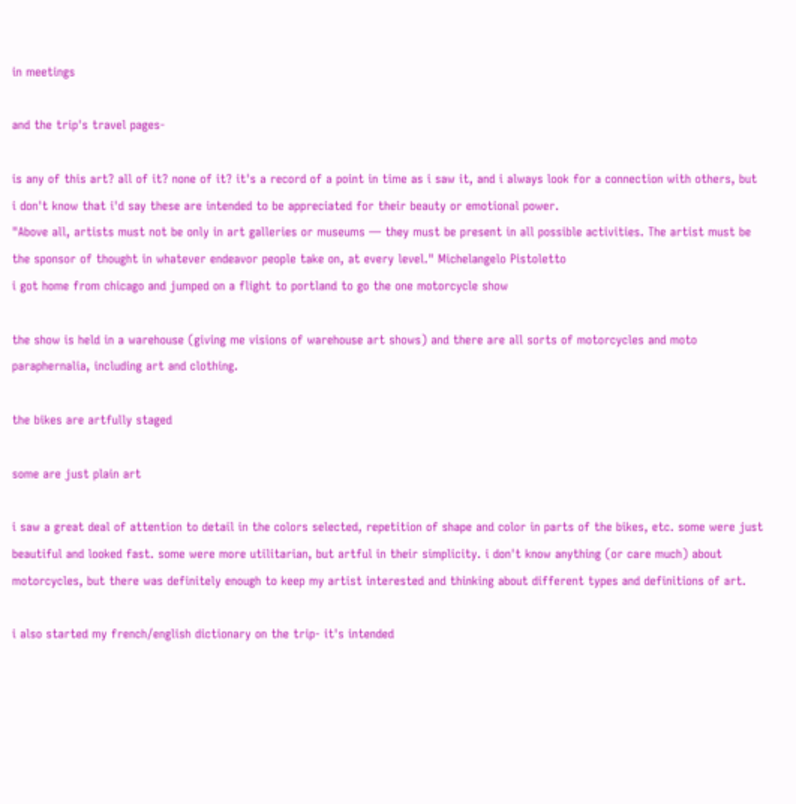in meetings

and the trip's travel pages-

is any of this art? all of it? none of it? it's a record of a point in time as i saw it, and i always look for a connection with others, but i don't know that i'd say these are intended to be appreciated for their beauty or emotional power.
"Above all, artists must not be only in art galleries or museums — they must be present in all possible activities. The artist must be the sponsor of thought in whatever endeavor people take on, at every level." Michelangelo Pistoletto
i got home from chicago and jumped on a flight to portland to go the one motorcycle show

the show is held in a warehouse (giving me visions of warehouse art shows) and there are all sorts of motorcycles and moto paraphernalia, including art and clothing.

the bikes are artfully staged

some are just plain art

i saw a great deal of attention to detail in the colors selected, repetition of shape and color in parts of the bikes, etc. some were just beautiful and looked fast. some were more utilitarian, but artful in their simplicity. i don't know anything (or care much) about motorcycles, but there was definitely enough to keep my artist interested and thinking about different types and definitions of art.

i also started my french/english dictionary on the trip- it's intended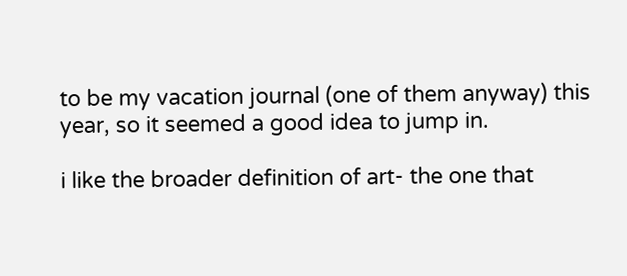to be my vacation journal (one of them anyway) this year, so it seemed a good idea to jump in.

i like the broader definition of art- the one that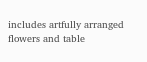includes artfully arranged flowers and table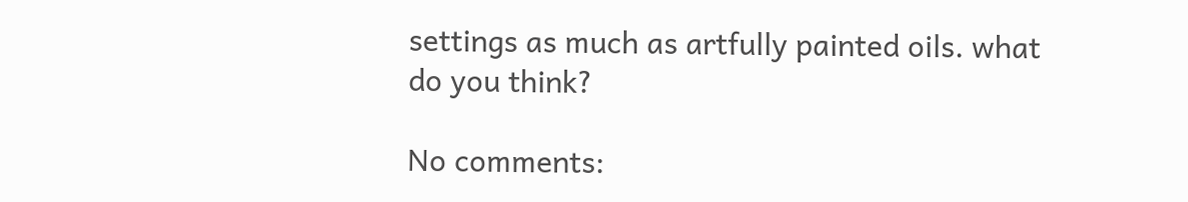settings as much as artfully painted oils. what do you think?

No comments: